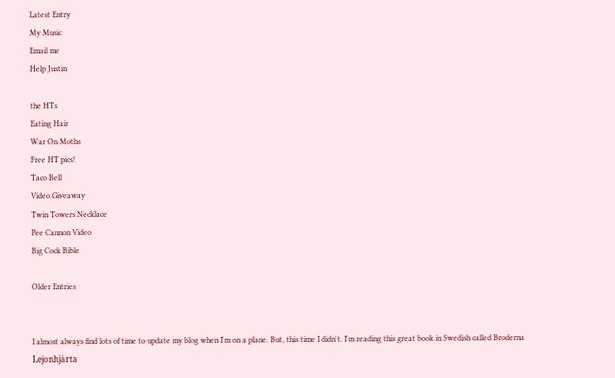Latest Entry
My Music
Email me
Help Justin

the HTs
Eating Hair
War On Moths
Free HT pics!
Taco Bell
Video Giveaway
Twin Towers Necklace
Pee Cannon Video
Big Cock Bible

Older Entries


I almost always find lots of time to update my blog when I'm on a plane. But, this time I didn't. I'm reading this great book in Swedish called Broderna Lejonhjärta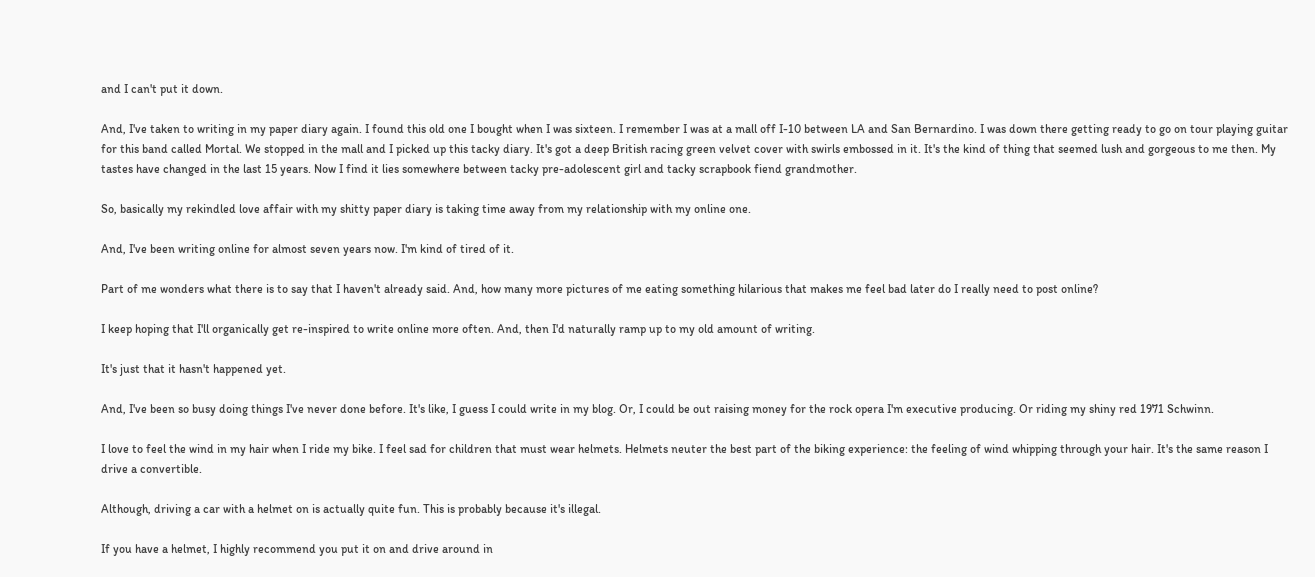and I can't put it down.

And, I've taken to writing in my paper diary again. I found this old one I bought when I was sixteen. I remember I was at a mall off I-10 between LA and San Bernardino. I was down there getting ready to go on tour playing guitar for this band called Mortal. We stopped in the mall and I picked up this tacky diary. It's got a deep British racing green velvet cover with swirls embossed in it. It's the kind of thing that seemed lush and gorgeous to me then. My tastes have changed in the last 15 years. Now I find it lies somewhere between tacky pre-adolescent girl and tacky scrapbook fiend grandmother.

So, basically my rekindled love affair with my shitty paper diary is taking time away from my relationship with my online one.

And, I've been writing online for almost seven years now. I'm kind of tired of it.

Part of me wonders what there is to say that I haven't already said. And, how many more pictures of me eating something hilarious that makes me feel bad later do I really need to post online?

I keep hoping that I'll organically get re-inspired to write online more often. And, then I'd naturally ramp up to my old amount of writing.

It's just that it hasn't happened yet.

And, I've been so busy doing things I've never done before. It's like, I guess I could write in my blog. Or, I could be out raising money for the rock opera I'm executive producing. Or riding my shiny red 1971 Schwinn.

I love to feel the wind in my hair when I ride my bike. I feel sad for children that must wear helmets. Helmets neuter the best part of the biking experience: the feeling of wind whipping through your hair. It's the same reason I drive a convertible.

Although, driving a car with a helmet on is actually quite fun. This is probably because it's illegal.

If you have a helmet, I highly recommend you put it on and drive around in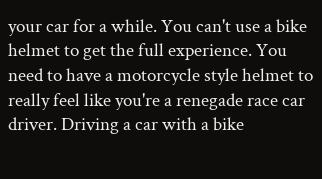your car for a while. You can't use a bike helmet to get the full experience. You need to have a motorcycle style helmet to really feel like you're a renegade race car driver. Driving a car with a bike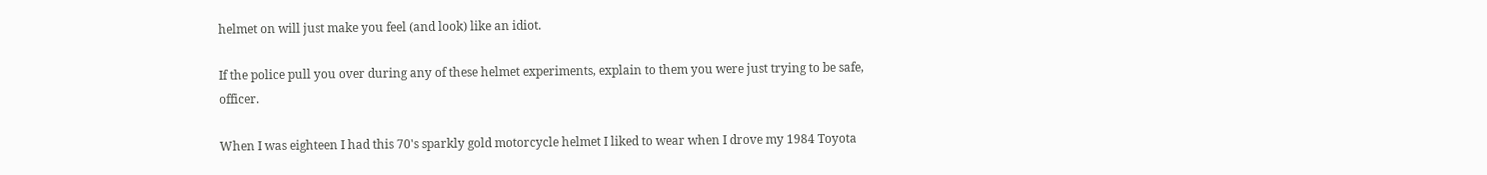helmet on will just make you feel (and look) like an idiot.

If the police pull you over during any of these helmet experiments, explain to them you were just trying to be safe, officer.

When I was eighteen I had this 70's sparkly gold motorcycle helmet I liked to wear when I drove my 1984 Toyota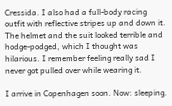Cressida. I also had a full-body racing outfit with reflective stripes up and down it. The helmet and the suit looked terrible and hodge-podged, which I thought was hilarious. I remember feeling really sad I never got pulled over while wearing it.

I arrive in Copenhagen soon. Now: sleeping.